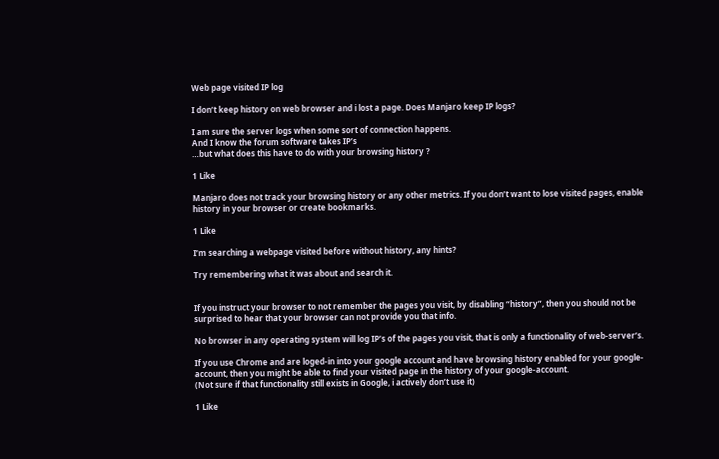Web page visited IP log

I don’t keep history on web browser and i lost a page. Does Manjaro keep IP logs?

I am sure the server logs when some sort of connection happens.
And I know the forum software takes IP’s
…but what does this have to do with your browsing history ?

1 Like

Manjaro does not track your browsing history or any other metrics. If you don’t want to lose visited pages, enable history in your browser or create bookmarks.

1 Like

I’m searching a webpage visited before without history, any hints?

Try remembering what it was about and search it.


If you instruct your browser to not remember the pages you visit, by disabling “history”, then you should not be surprised to hear that your browser can not provide you that info.

No browser in any operating system will log IP’s of the pages you visit, that is only a functionality of web-server’s.

If you use Chrome and are loged-in into your google account and have browsing history enabled for your google-account, then you might be able to find your visited page in the history of your google-account.
(Not sure if that functionality still exists in Google, i actively don’t use it)

1 Like